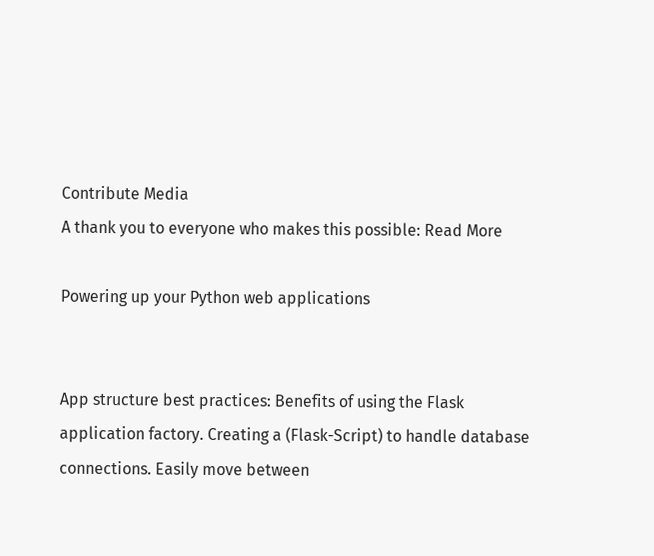Contribute Media
A thank you to everyone who makes this possible: Read More

Powering up your Python web applications


App structure best practices: Benefits of using the Flask application factory. Creating a (Flask-Script) to handle database connections. Easily move between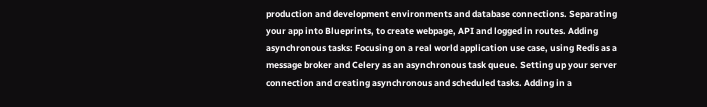production and development environments and database connections. Separating your app into Blueprints, to create webpage, API and logged in routes. Adding asynchronous tasks: Focusing on a real world application use case, using Redis as a message broker and Celery as an asynchronous task queue. Setting up your server connection and creating asynchronous and scheduled tasks. Adding in a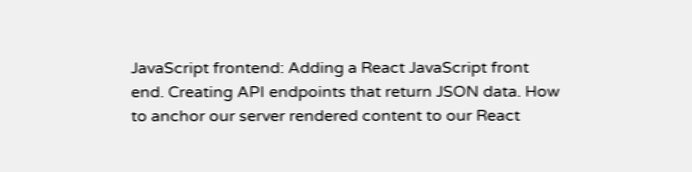JavaScript frontend: Adding a React JavaScript front end. Creating API endpoints that return JSON data. How to anchor our server rendered content to our React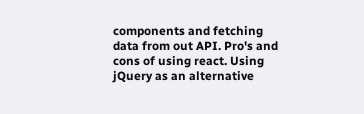components and fetching data from out API. Pro's and cons of using react. Using jQuery as an alternative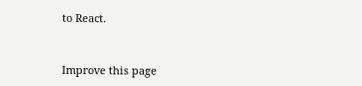to React.


Improve this page